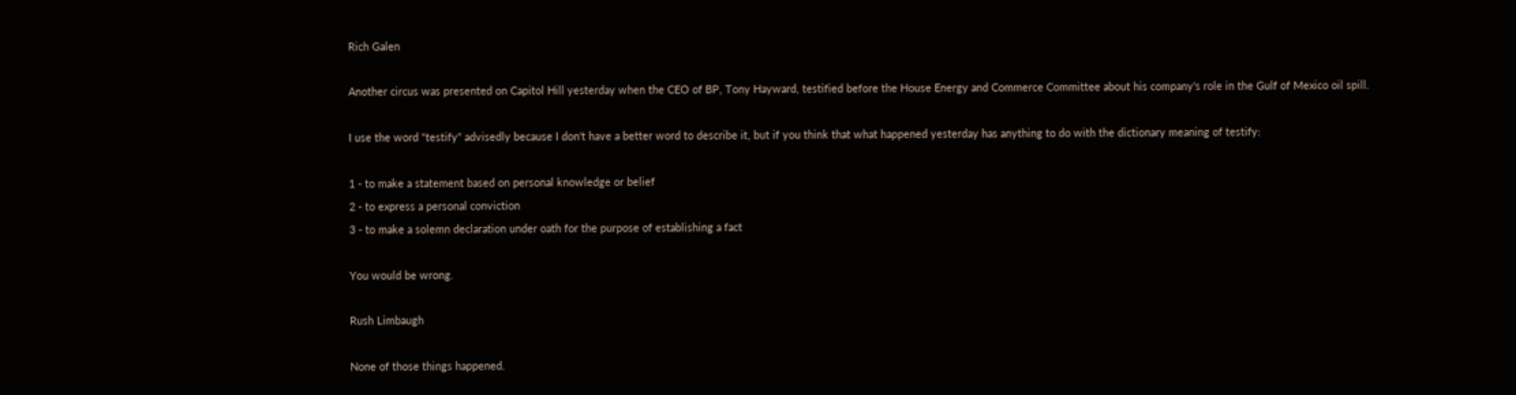Rich Galen

Another circus was presented on Capitol Hill yesterday when the CEO of BP, Tony Hayward, testified before the House Energy and Commerce Committee about his company's role in the Gulf of Mexico oil spill.

I use the word "testify" advisedly because I don't have a better word to describe it, but if you think that what happened yesterday has anything to do with the dictionary meaning of testify:

1 - to make a statement based on personal knowledge or belief
2 - to express a personal conviction
3 - to make a solemn declaration under oath for the purpose of establishing a fact

You would be wrong.

Rush Limbaugh

None of those things happened.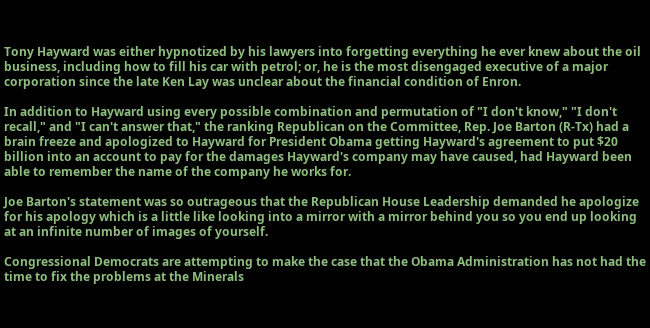Tony Hayward was either hypnotized by his lawyers into forgetting everything he ever knew about the oil business, including how to fill his car with petrol; or, he is the most disengaged executive of a major corporation since the late Ken Lay was unclear about the financial condition of Enron.

In addition to Hayward using every possible combination and permutation of "I don't know," "I don't recall," and "I can't answer that," the ranking Republican on the Committee, Rep. Joe Barton (R-Tx) had a brain freeze and apologized to Hayward for President Obama getting Hayward's agreement to put $20 billion into an account to pay for the damages Hayward's company may have caused, had Hayward been able to remember the name of the company he works for.

Joe Barton's statement was so outrageous that the Republican House Leadership demanded he apologize for his apology which is a little like looking into a mirror with a mirror behind you so you end up looking at an infinite number of images of yourself.

Congressional Democrats are attempting to make the case that the Obama Administration has not had the time to fix the problems at the Minerals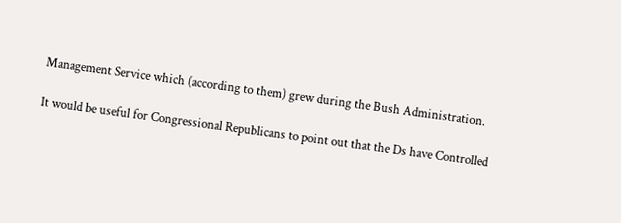Management Service which (according to them) grew during the Bush Administration.

It would be useful for Congressional Republicans to point out that the Ds have Controlled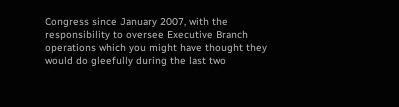Congress since January 2007, with the responsibility to oversee Executive Branch operations which you might have thought they would do gleefully during the last two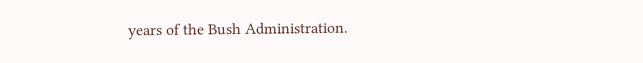years of the Bush Administration.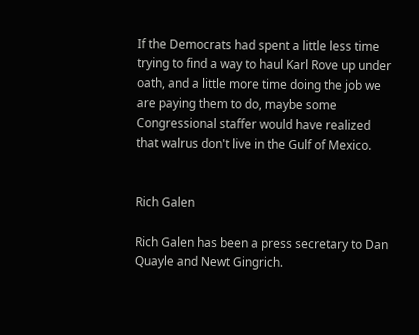If the Democrats had spent a little less time trying to find a way to haul Karl Rove up under oath, and a little more time doing the job we are paying them to do, maybe some Congressional staffer would have realized that walrus don't live in the Gulf of Mexico.


Rich Galen

Rich Galen has been a press secretary to Dan Quayle and Newt Gingrich.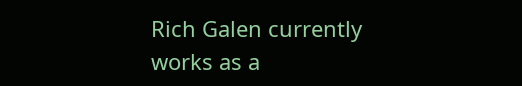Rich Galen currently works as a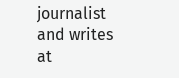journalist and writes at